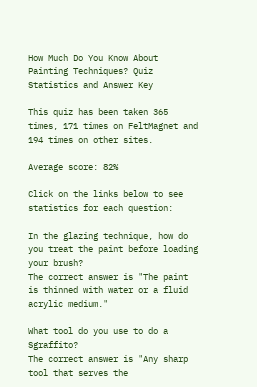How Much Do You Know About Painting Techniques? Quiz Statistics and Answer Key

This quiz has been taken 365 times, 171 times on FeltMagnet and 194 times on other sites.

Average score: 82%

Click on the links below to see statistics for each question:

In the glazing technique, how do you treat the paint before loading your brush?
The correct answer is "The paint is thinned with water or a fluid acrylic medium."

What tool do you use to do a Sgraffito?
The correct answer is "Any sharp tool that serves the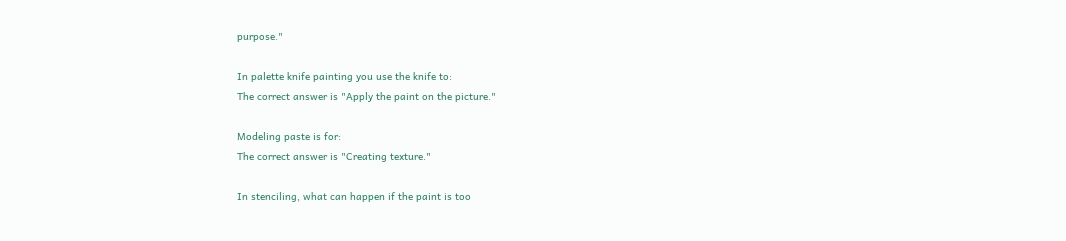purpose."

In palette knife painting you use the knife to:
The correct answer is "Apply the paint on the picture."

Modeling paste is for:
The correct answer is "Creating texture."

In stenciling, what can happen if the paint is too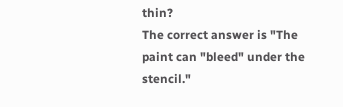thin?
The correct answer is "The paint can "bleed" under the stencil."